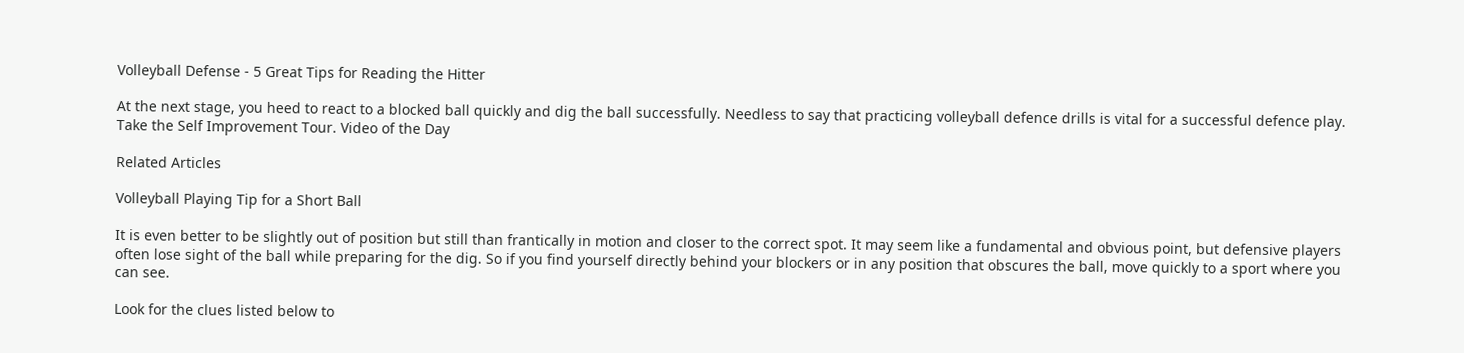Volleyball Defense - 5 Great Tips for Reading the Hitter

At the next stage, you heed to react to a blocked ball quickly and dig the ball successfully. Needless to say that practicing volleyball defence drills is vital for a successful defence play. Take the Self Improvement Tour. Video of the Day

Related Articles

Volleyball Playing Tip for a Short Ball

It is even better to be slightly out of position but still than frantically in motion and closer to the correct spot. It may seem like a fundamental and obvious point, but defensive players often lose sight of the ball while preparing for the dig. So if you find yourself directly behind your blockers or in any position that obscures the ball, move quickly to a sport where you can see.

Look for the clues listed below to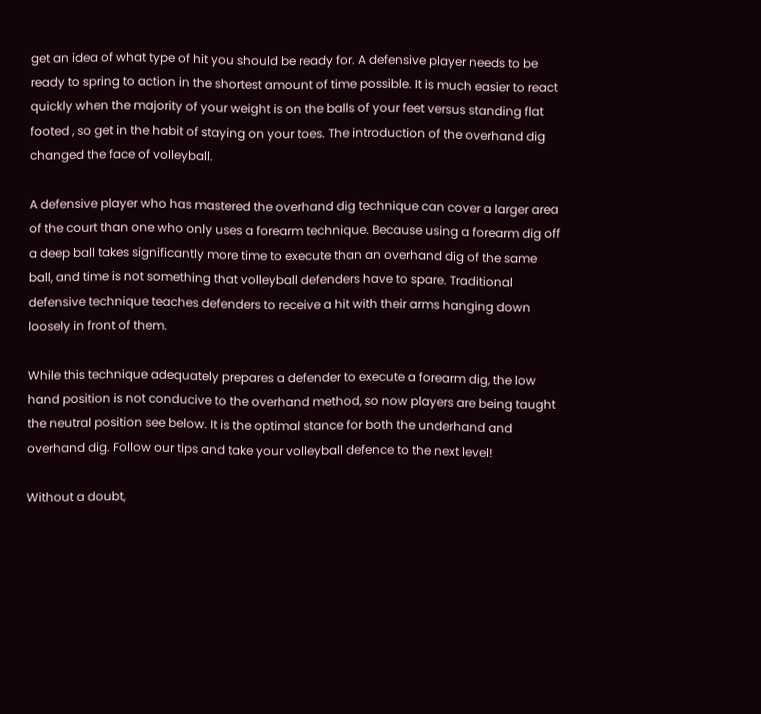get an idea of what type of hit you should be ready for. A defensive player needs to be ready to spring to action in the shortest amount of time possible. It is much easier to react quickly when the majority of your weight is on the balls of your feet versus standing flat footed , so get in the habit of staying on your toes. The introduction of the overhand dig changed the face of volleyball.

A defensive player who has mastered the overhand dig technique can cover a larger area of the court than one who only uses a forearm technique. Because using a forearm dig off a deep ball takes significantly more time to execute than an overhand dig of the same ball, and time is not something that volleyball defenders have to spare. Traditional defensive technique teaches defenders to receive a hit with their arms hanging down loosely in front of them.

While this technique adequately prepares a defender to execute a forearm dig, the low hand position is not conducive to the overhand method, so now players are being taught the neutral position see below. It is the optimal stance for both the underhand and overhand dig. Follow our tips and take your volleyball defence to the next level!

Without a doubt,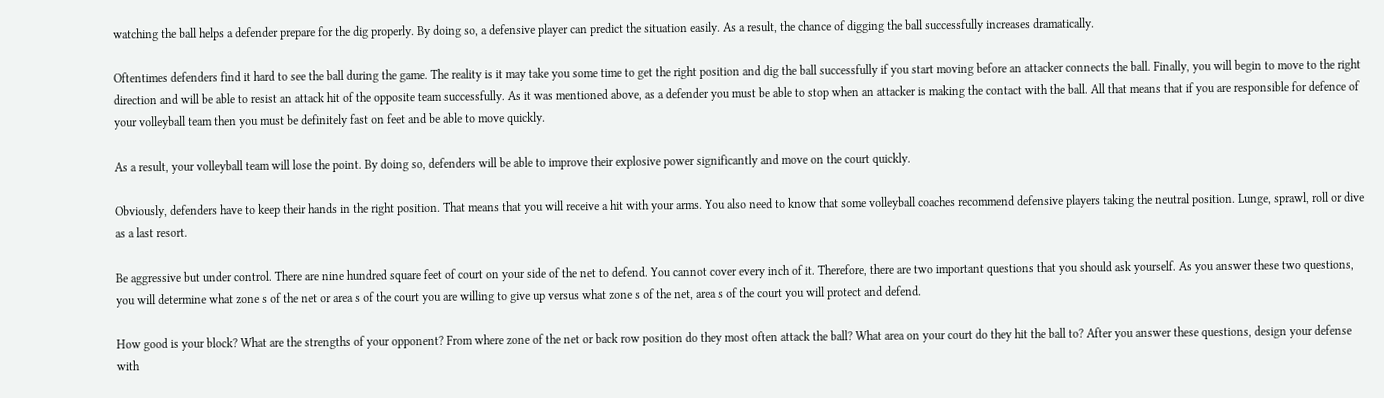watching the ball helps a defender prepare for the dig properly. By doing so, a defensive player can predict the situation easily. As a result, the chance of digging the ball successfully increases dramatically.

Oftentimes defenders find it hard to see the ball during the game. The reality is it may take you some time to get the right position and dig the ball successfully if you start moving before an attacker connects the ball. Finally, you will begin to move to the right direction and will be able to resist an attack hit of the opposite team successfully. As it was mentioned above, as a defender you must be able to stop when an attacker is making the contact with the ball. All that means that if you are responsible for defence of your volleyball team then you must be definitely fast on feet and be able to move quickly.

As a result, your volleyball team will lose the point. By doing so, defenders will be able to improve their explosive power significantly and move on the court quickly.

Obviously, defenders have to keep their hands in the right position. That means that you will receive a hit with your arms. You also need to know that some volleyball coaches recommend defensive players taking the neutral position. Lunge, sprawl, roll or dive as a last resort.

Be aggressive but under control. There are nine hundred square feet of court on your side of the net to defend. You cannot cover every inch of it. Therefore, there are two important questions that you should ask yourself. As you answer these two questions, you will determine what zone s of the net or area s of the court you are willing to give up versus what zone s of the net, area s of the court you will protect and defend.

How good is your block? What are the strengths of your opponent? From where zone of the net or back row position do they most often attack the ball? What area on your court do they hit the ball to? After you answer these questions, design your defense with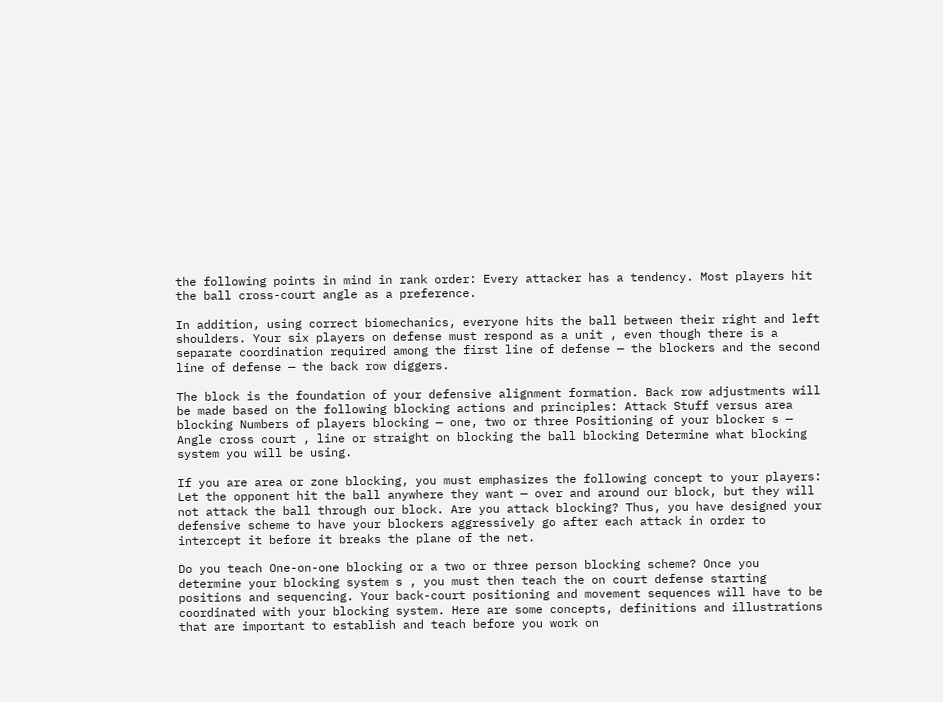the following points in mind in rank order: Every attacker has a tendency. Most players hit the ball cross-court angle as a preference.

In addition, using correct biomechanics, everyone hits the ball between their right and left shoulders. Your six players on defense must respond as a unit , even though there is a separate coordination required among the first line of defense — the blockers and the second line of defense — the back row diggers.

The block is the foundation of your defensive alignment formation. Back row adjustments will be made based on the following blocking actions and principles: Attack Stuff versus area blocking Numbers of players blocking — one, two or three Positioning of your blocker s — Angle cross court , line or straight on blocking the ball blocking Determine what blocking system you will be using.

If you are area or zone blocking, you must emphasizes the following concept to your players: Let the opponent hit the ball anywhere they want — over and around our block, but they will not attack the ball through our block. Are you attack blocking? Thus, you have designed your defensive scheme to have your blockers aggressively go after each attack in order to intercept it before it breaks the plane of the net.

Do you teach One-on-one blocking or a two or three person blocking scheme? Once you determine your blocking system s , you must then teach the on court defense starting positions and sequencing. Your back-court positioning and movement sequences will have to be coordinated with your blocking system. Here are some concepts, definitions and illustrations that are important to establish and teach before you work on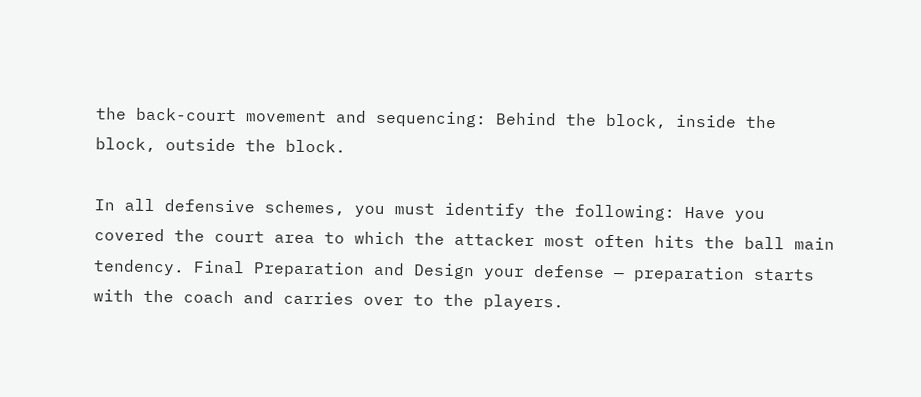the back-court movement and sequencing: Behind the block, inside the block, outside the block.

In all defensive schemes, you must identify the following: Have you covered the court area to which the attacker most often hits the ball main tendency. Final Preparation and Design your defense — preparation starts with the coach and carries over to the players.